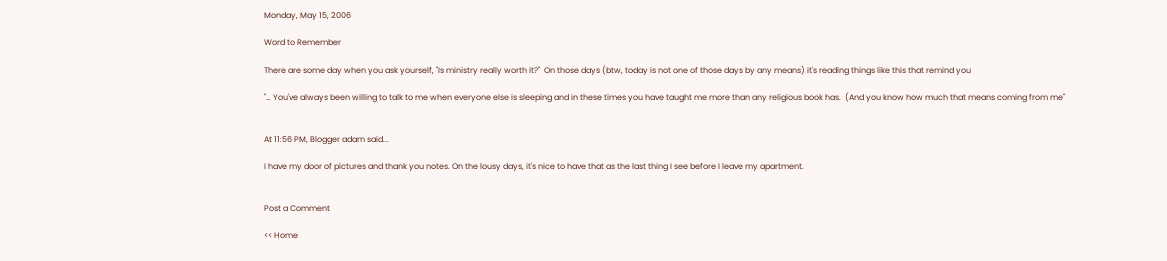Monday, May 15, 2006

Word to Remember

There are some day when you ask yourself, "Is ministry really worth it?"  On those days (btw, today is not one of those days by any means) it's reading things like this that remind you

"… You've always been willing to talk to me when everyone else is sleeping and in these times you have taught me more than any religious book has.  (And you know how much that means coming from me"


At 11:56 PM, Blogger adam said...

I have my door of pictures and thank you notes. On the lousy days, it's nice to have that as the last thing I see before I leave my apartment.


Post a Comment

<< Home